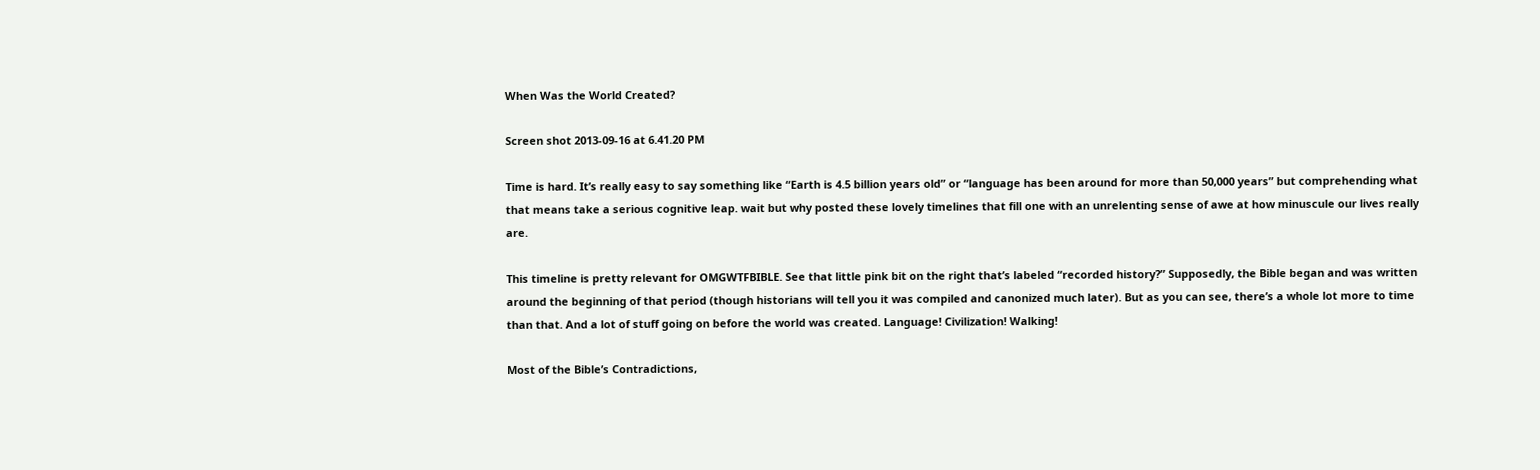When Was the World Created?

Screen shot 2013-09-16 at 6.41.20 PM

Time is hard. It’s really easy to say something like “Earth is 4.5 billion years old” or “language has been around for more than 50,000 years” but comprehending what that means take a serious cognitive leap. wait but why posted these lovely timelines that fill one with an unrelenting sense of awe at how minuscule our lives really are.

This timeline is pretty relevant for OMGWTFBIBLE. See that little pink bit on the right that’s labeled “recorded history?” Supposedly, the Bible began and was written around the beginning of that period (though historians will tell you it was compiled and canonized much later). But as you can see, there’s a whole lot more to time than that. And a lot of stuff going on before the world was created. Language! Civilization! Walking!

Most of the Bible’s Contradictions,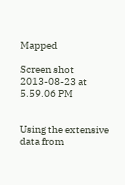Mapped

Screen shot 2013-08-23 at 5.59.06 PM


Using the extensive data from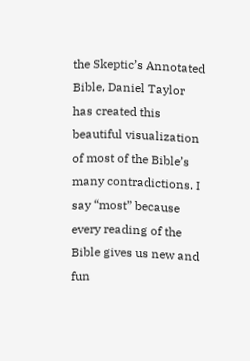the Skeptic’s Annotated Bible, Daniel Taylor has created this beautiful visualization of most of the Bible’s many contradictions. I say “most” because every reading of the Bible gives us new and fun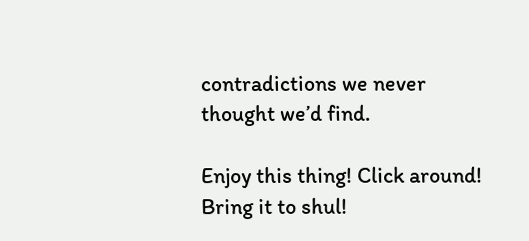contradictions we never thought we’d find.

Enjoy this thing! Click around! Bring it to shul!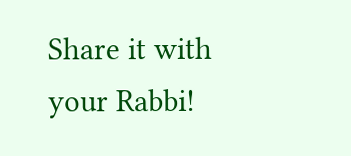Share it with your Rabbi!